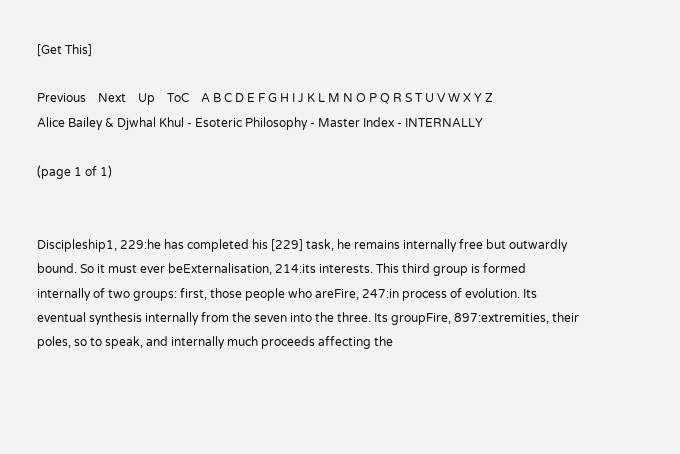[Get This]

Previous    Next    Up    ToC    A B C D E F G H I J K L M N O P Q R S T U V W X Y Z
Alice Bailey & Djwhal Khul - Esoteric Philosophy - Master Index - INTERNALLY

(page 1 of 1)


Discipleship1, 229:he has completed his [229] task, he remains internally free but outwardly bound. So it must ever beExternalisation, 214:its interests. This third group is formed internally of two groups: first, those people who areFire, 247:in process of evolution. Its eventual synthesis internally from the seven into the three. Its groupFire, 897:extremities, their poles, so to speak, and internally much proceeds affecting the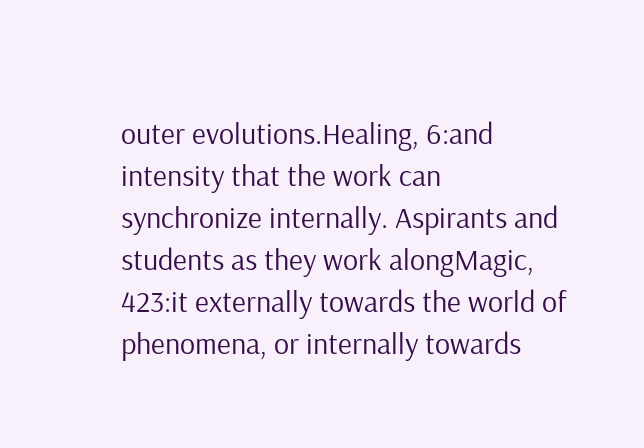outer evolutions.Healing, 6:and intensity that the work can synchronize internally. Aspirants and students as they work alongMagic, 423:it externally towards the world of phenomena, or internally towards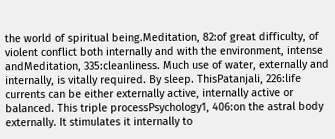the world of spiritual being.Meditation, 82:of great difficulty, of violent conflict both internally and with the environment, intense andMeditation, 335:cleanliness. Much use of water, externally and internally, is vitally required. By sleep. ThisPatanjali, 226:life currents can be either externally active, internally active or balanced. This triple processPsychology1, 406:on the astral body externally. It stimulates it internally to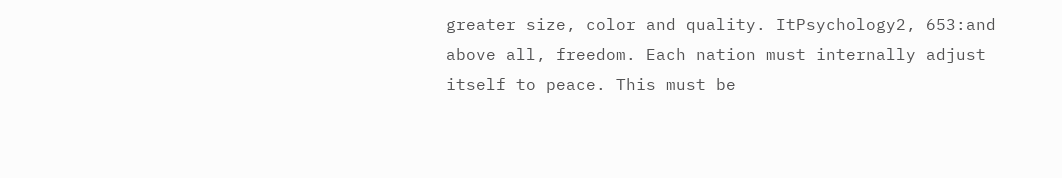greater size, color and quality. ItPsychology2, 653:and above all, freedom. Each nation must internally adjust itself to peace. This must be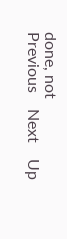done, not
Previous    Next    Up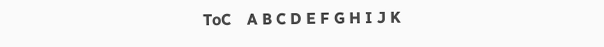ToC    A B C D E F G H I J K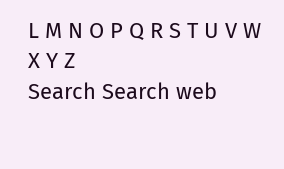L M N O P Q R S T U V W X Y Z
Search Search web